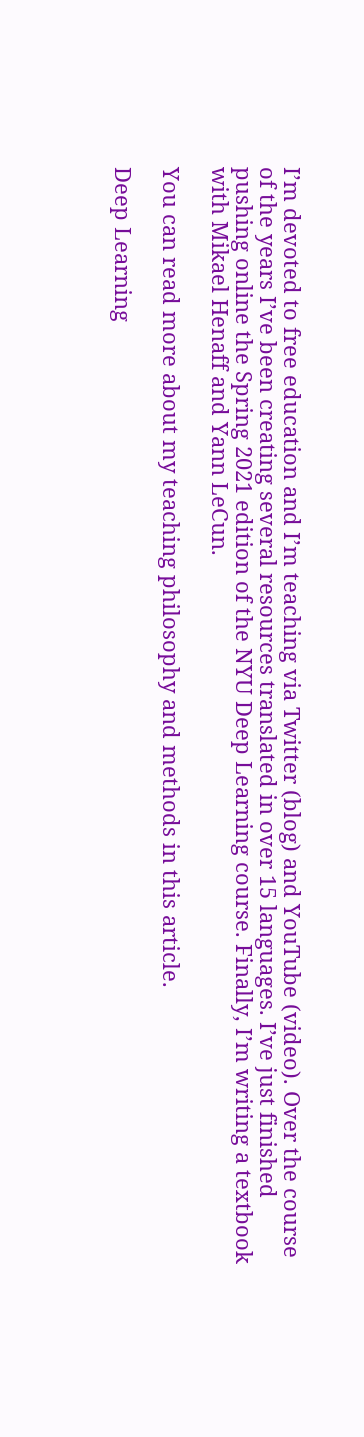I’m devoted to free education and I’m teaching via Twitter (blog) and YouTube (video). Over the course of the years I’ve been creating several resources translated in over 15 languages. I’ve just finished pushing online the Spring 2021 edition of the NYU Deep Learning course. Finally, I’m writing a textbook with Mikael Henaff and Yann LeCun.

You can read more about my teaching philosophy and methods in this article.

Deep Learning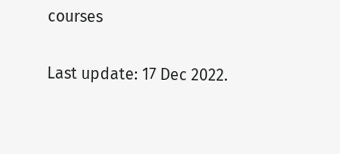courses

Last update: 17 Dec 2022.